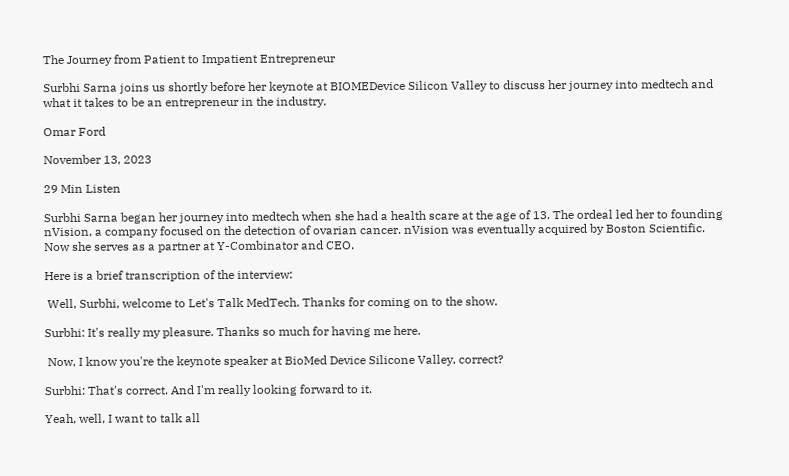The Journey from Patient to Impatient Entrepreneur

Surbhi Sarna joins us shortly before her keynote at BIOMEDevice Silicon Valley to discuss her journey into medtech and what it takes to be an entrepreneur in the industry.

Omar Ford

November 13, 2023

29 Min Listen

Surbhi Sarna began her journey into medtech when she had a health scare at the age of 13. The ordeal led her to founding nVision, a company focused on the detection of ovarian cancer. nVision was eventually acquired by Boston Scientific. Now she serves as a partner at Y-Combinator and CEO.

Here is a brief transcription of the interview:

 Well, Surbhi, welcome to Let's Talk MedTech. Thanks for coming on to the show.

Surbhi: It's really my pleasure. Thanks so much for having me here.

 Now, I know you're the keynote speaker at BioMed Device Silicone Valley, correct?

Surbhi: That's correct. And I'm really looking forward to it.

Yeah, well, I want to talk all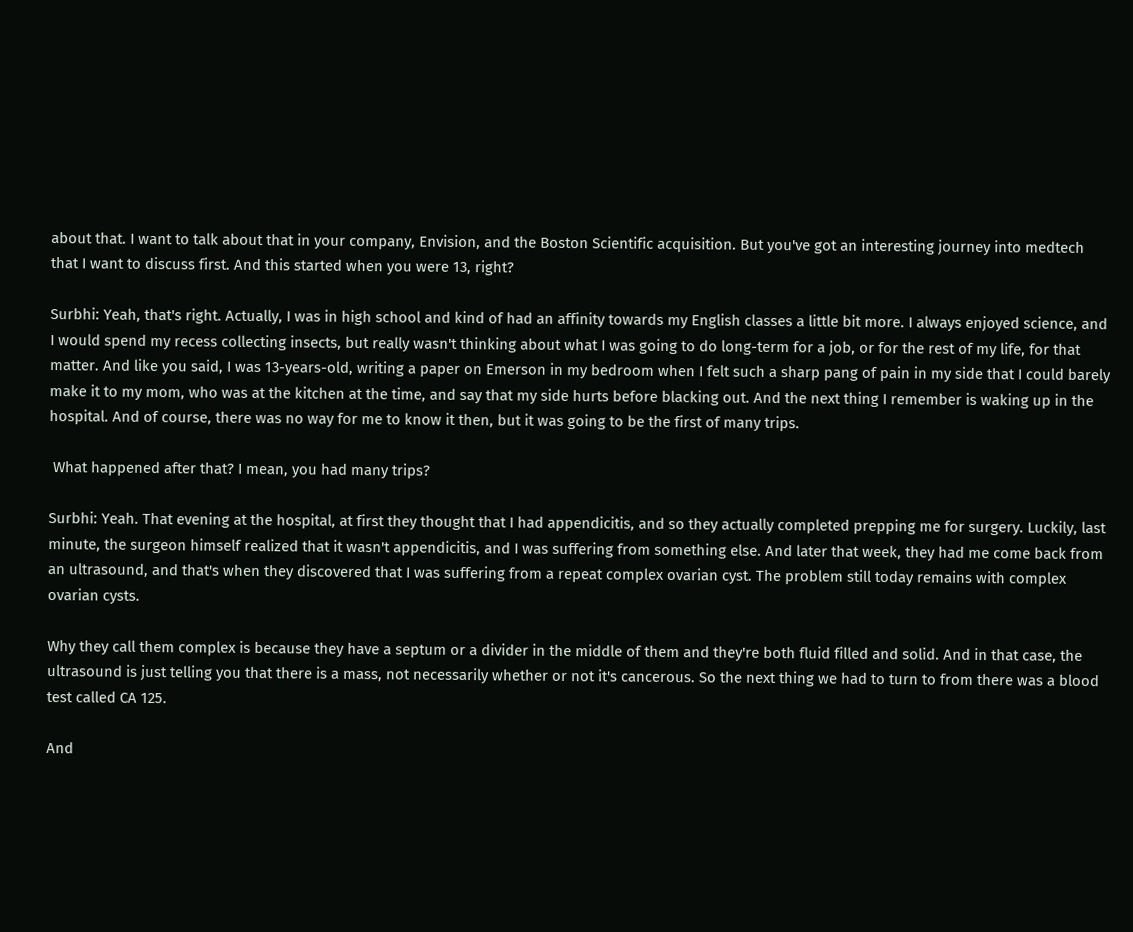about that. I want to talk about that in your company, Envision, and the Boston Scientific acquisition. But you've got an interesting journey into medtech that I want to discuss first. And this started when you were 13, right?

Surbhi: Yeah, that's right. Actually, I was in high school and kind of had an affinity towards my English classes a little bit more. I always enjoyed science, and I would spend my recess collecting insects, but really wasn't thinking about what I was going to do long-term for a job, or for the rest of my life, for that matter. And like you said, I was 13-years-old, writing a paper on Emerson in my bedroom when I felt such a sharp pang of pain in my side that I could barely make it to my mom, who was at the kitchen at the time, and say that my side hurts before blacking out. And the next thing I remember is waking up in the hospital. And of course, there was no way for me to know it then, but it was going to be the first of many trips.

 What happened after that? I mean, you had many trips?

Surbhi: Yeah. That evening at the hospital, at first they thought that I had appendicitis, and so they actually completed prepping me for surgery. Luckily, last minute, the surgeon himself realized that it wasn't appendicitis, and I was suffering from something else. And later that week, they had me come back from an ultrasound, and that's when they discovered that I was suffering from a repeat complex ovarian cyst. The problem still today remains with complex ovarian cysts.

Why they call them complex is because they have a septum or a divider in the middle of them and they're both fluid filled and solid. And in that case, the ultrasound is just telling you that there is a mass, not necessarily whether or not it's cancerous. So the next thing we had to turn to from there was a blood test called CA 125.

And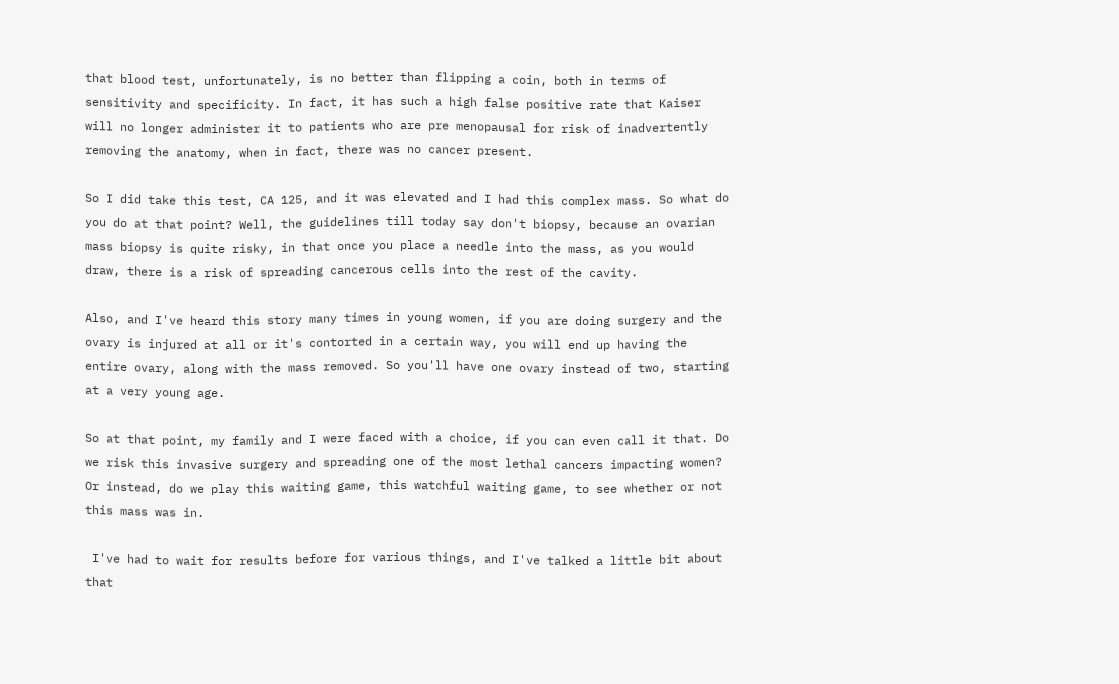that blood test, unfortunately, is no better than flipping a coin, both in terms of sensitivity and specificity. In fact, it has such a high false positive rate that Kaiser will no longer administer it to patients who are pre menopausal for risk of inadvertently removing the anatomy, when in fact, there was no cancer present.

So I did take this test, CA 125, and it was elevated and I had this complex mass. So what do you do at that point? Well, the guidelines till today say don't biopsy, because an ovarian mass biopsy is quite risky, in that once you place a needle into the mass, as you would draw, there is a risk of spreading cancerous cells into the rest of the cavity.

Also, and I've heard this story many times in young women, if you are doing surgery and the ovary is injured at all or it's contorted in a certain way, you will end up having the entire ovary, along with the mass removed. So you'll have one ovary instead of two, starting at a very young age.

So at that point, my family and I were faced with a choice, if you can even call it that. Do we risk this invasive surgery and spreading one of the most lethal cancers impacting women? Or instead, do we play this waiting game, this watchful waiting game, to see whether or not this mass was in.

 I've had to wait for results before for various things, and I've talked a little bit about that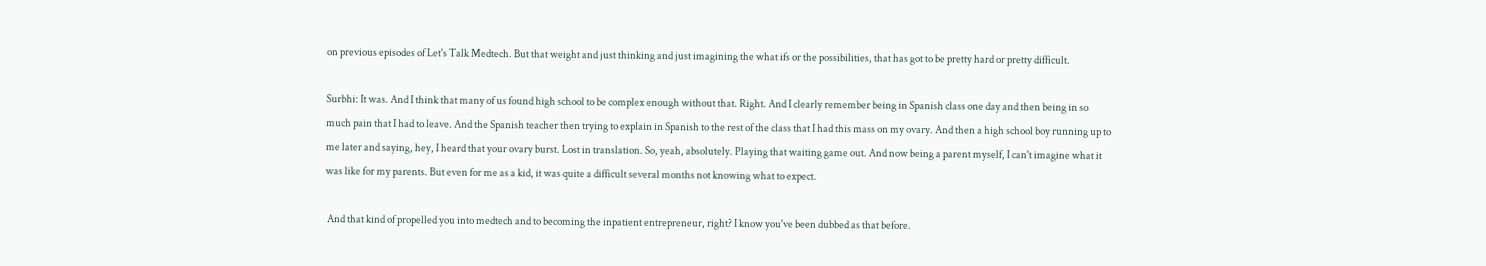on previous episodes of Let's Talk Medtech. But that weight and just thinking and just imagining the what ifs or the possibilities, that has got to be pretty hard or pretty difficult.

Surbhi: It was. And I think that many of us found high school to be complex enough without that. Right. And I clearly remember being in Spanish class one day and then being in so much pain that I had to leave. And the Spanish teacher then trying to explain in Spanish to the rest of the class that I had this mass on my ovary. And then a high school boy running up to me later and saying, hey, I heard that your ovary burst. Lost in translation. So, yeah, absolutely. Playing that waiting game out. And now being a parent myself, I can't imagine what it was like for my parents. But even for me as a kid, it was quite a difficult several months not knowing what to expect.

 And that kind of propelled you into medtech and to becoming the inpatient entrepreneur, right? I know you've been dubbed as that before.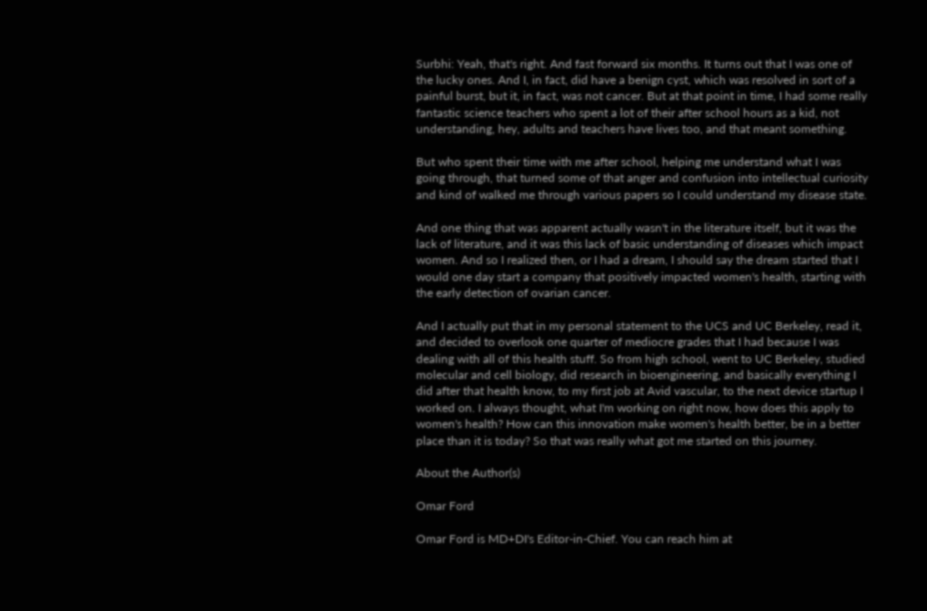Surbhi: Yeah, that's right. And fast forward six months. It turns out that I was one of the lucky ones. And I, in fact, did have a benign cyst, which was resolved in sort of a painful burst, but it, in fact, was not cancer. But at that point in time, I had some really fantastic science teachers who spent a lot of their after school hours as a kid, not understanding, hey, adults and teachers have lives too, and that meant something.

But who spent their time with me after school, helping me understand what I was going through, that turned some of that anger and confusion into intellectual curiosity and kind of walked me through various papers so I could understand my disease state.

And one thing that was apparent actually wasn't in the literature itself, but it was the lack of literature, and it was this lack of basic understanding of diseases which impact women. And so I realized then, or I had a dream, I should say the dream started that I would one day start a company that positively impacted women's health, starting with the early detection of ovarian cancer.

And I actually put that in my personal statement to the UCS and UC Berkeley, read it, and decided to overlook one quarter of mediocre grades that I had because I was dealing with all of this health stuff. So from high school, went to UC Berkeley, studied molecular and cell biology, did research in bioengineering, and basically everything I did after that health know, to my first job at Avid vascular, to the next device startup I worked on. I always thought, what I'm working on right now, how does this apply to women's health? How can this innovation make women's health better, be in a better place than it is today? So that was really what got me started on this journey.

About the Author(s)

Omar Ford

Omar Ford is MD+DI's Editor-in-Chief. You can reach him at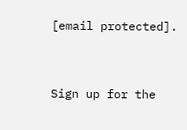[email protected].


Sign up for the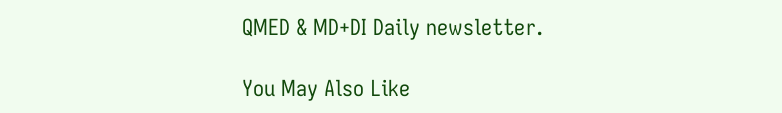QMED & MD+DI Daily newsletter.

You May Also Like